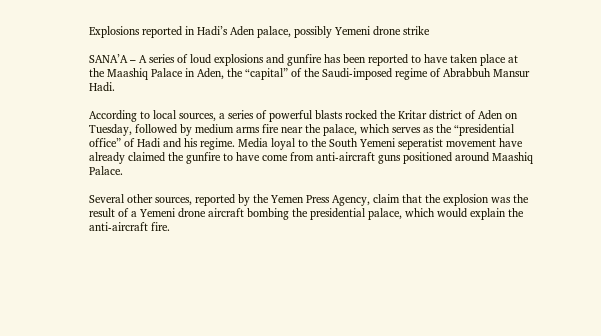Explosions reported in Hadi’s Aden palace, possibly Yemeni drone strike

SANA’A – A series of loud explosions and gunfire has been reported to have taken place at the Maashiq Palace in Aden, the “capital” of the Saudi-imposed regime of Abrabbuh Mansur Hadi.

According to local sources, a series of powerful blasts rocked the Kritar district of Aden on Tuesday, followed by medium arms fire near the palace, which serves as the “presidential office” of Hadi and his regime. Media loyal to the South Yemeni seperatist movement have already claimed the gunfire to have come from anti-aircraft guns positioned around Maashiq Palace.

Several other sources, reported by the Yemen Press Agency, claim that the explosion was the result of a Yemeni drone aircraft bombing the presidential palace, which would explain the anti-aircraft fire.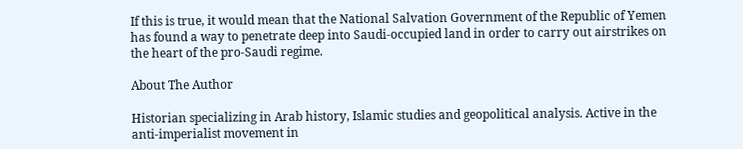If this is true, it would mean that the National Salvation Government of the Republic of Yemen has found a way to penetrate deep into Saudi-occupied land in order to carry out airstrikes on the heart of the pro-Saudi regime.

About The Author

Historian specializing in Arab history, Islamic studies and geopolitical analysis. Active in the anti-imperialist movement in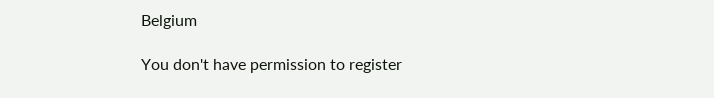Belgium

You don't have permission to register